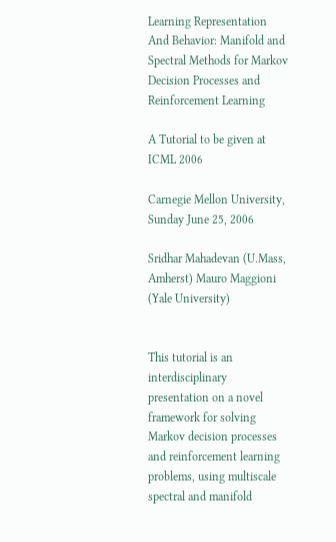Learning Representation And Behavior: Manifold and Spectral Methods for Markov Decision Processes and Reinforcement Learning

A Tutorial to be given at ICML 2006

Carnegie Mellon University, Sunday June 25, 2006

Sridhar Mahadevan (U.Mass, Amherst) Mauro Maggioni (Yale University)


This tutorial is an interdisciplinary presentation on a novel framework for solving Markov decision processes and reinforcement learning problems, using multiscale spectral and manifold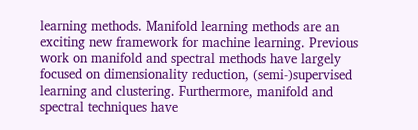learning methods. Manifold learning methods are an exciting new framework for machine learning. Previous work on manifold and spectral methods have largely focused on dimensionality reduction, (semi-)supervised learning and clustering. Furthermore, manifold and spectral techniques have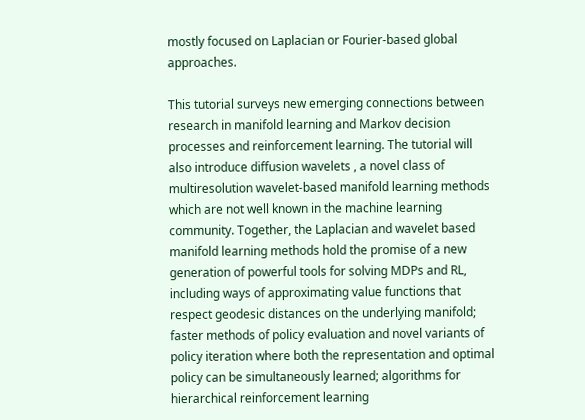mostly focused on Laplacian or Fourier-based global approaches.

This tutorial surveys new emerging connections between research in manifold learning and Markov decision processes and reinforcement learning. The tutorial will also introduce diffusion wavelets , a novel class of multiresolution wavelet-based manifold learning methods which are not well known in the machine learning community. Together, the Laplacian and wavelet based manifold learning methods hold the promise of a new generation of powerful tools for solving MDPs and RL, including ways of approximating value functions that respect geodesic distances on the underlying manifold; faster methods of policy evaluation and novel variants of policy iteration where both the representation and optimal policy can be simultaneously learned; algorithms for hierarchical reinforcement learning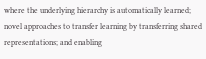where the underlying hierarchy is automatically learned; novel approaches to transfer learning by transferring shared representations; and enabling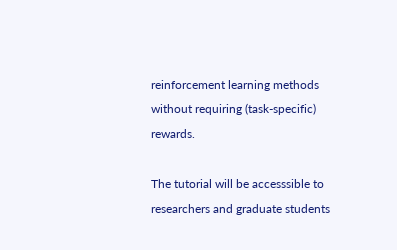reinforcement learning methods without requiring (task-specific) rewards.

The tutorial will be accesssible to researchers and graduate students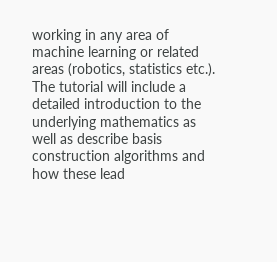working in any area of machine learning or related areas (robotics, statistics etc.). The tutorial will include a detailed introduction to the underlying mathematics as well as describe basis construction algorithms and how these lead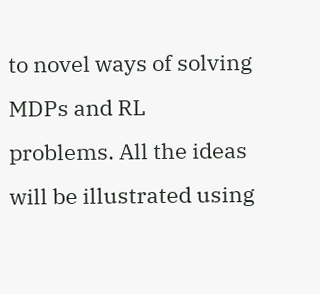to novel ways of solving MDPs and RL problems. All the ideas will be illustrated using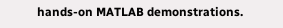hands-on MATLAB demonstrations.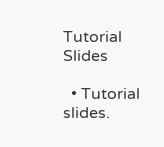Tutorial Slides

  • Tutorial slides.